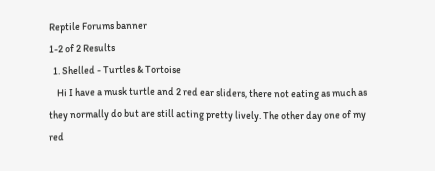Reptile Forums banner
1-2 of 2 Results
  1. Shelled - Turtles & Tortoise
    Hi I have a musk turtle and 2 red ear sliders, there not eating as much as they normally do but are still acting pretty lively. The other day one of my red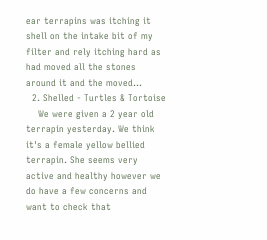ear terrapins was itching it shell on the intake bit of my filter and rely itching hard as had moved all the stones around it and the moved...
  2. Shelled - Turtles & Tortoise
    We were given a 2 year old terrapin yesterday. We think it's a female yellow bellied terrapin. She seems very active and healthy however we do have a few concerns and want to check that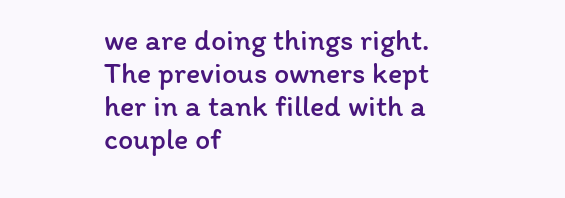we are doing things right. The previous owners kept her in a tank filled with a couple of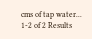cms of tap water...
1-2 of 2 Results